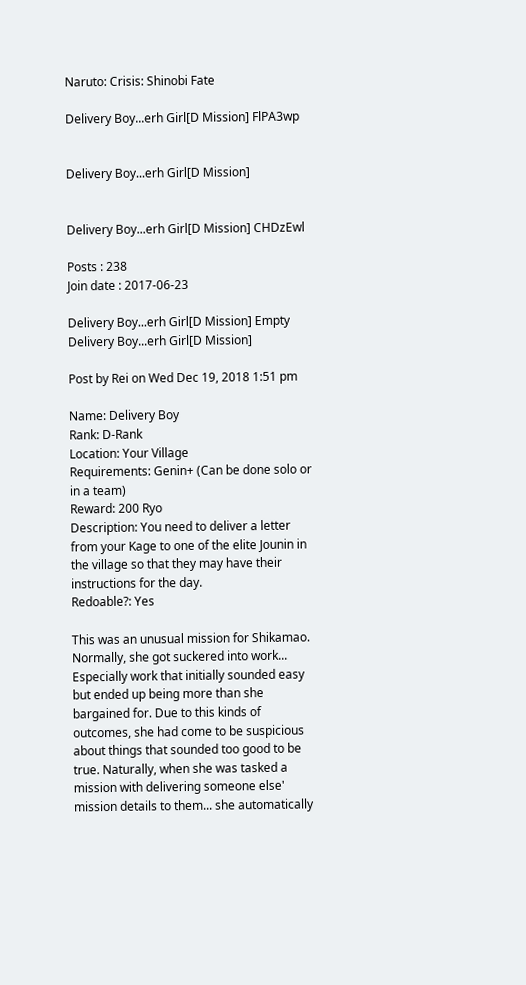Naruto: Crisis: Shinobi Fate

Delivery Boy...erh Girl[D Mission] FlPA3wp


Delivery Boy...erh Girl[D Mission]


Delivery Boy...erh Girl[D Mission] CHDzEwl

Posts : 238
Join date : 2017-06-23

Delivery Boy...erh Girl[D Mission] Empty Delivery Boy...erh Girl[D Mission]

Post by Rei on Wed Dec 19, 2018 1:51 pm

Name: Delivery Boy
Rank: D-Rank
Location: Your Village
Requirements: Genin+ (Can be done solo or in a team)
Reward: 200 Ryo
Description: You need to deliver a letter from your Kage to one of the elite Jounin in the village so that they may have their instructions for the day.
Redoable?: Yes

This was an unusual mission for Shikamao. Normally, she got suckered into work... Especially work that initially sounded easy but ended up being more than she bargained for. Due to this kinds of outcomes, she had come to be suspicious about things that sounded too good to be true. Naturally, when she was tasked a mission with delivering someone else' mission details to them... she automatically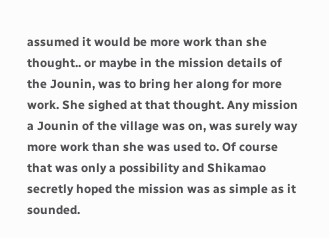assumed it would be more work than she thought.. or maybe in the mission details of the Jounin, was to bring her along for more work. She sighed at that thought. Any mission a Jounin of the village was on, was surely way more work than she was used to. Of course that was only a possibility and Shikamao secretly hoped the mission was as simple as it sounded.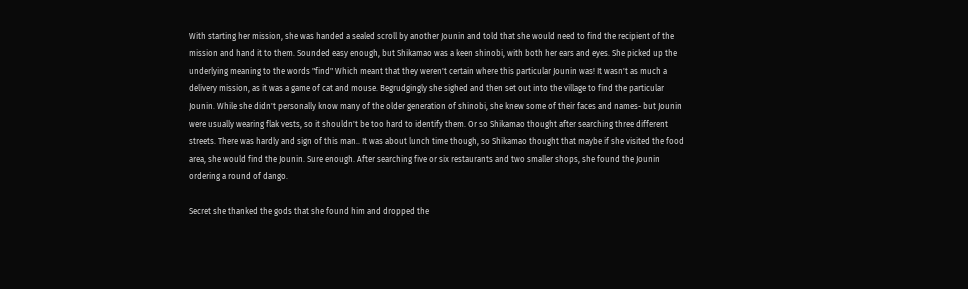With starting her mission, she was handed a sealed scroll by another Jounin and told that she would need to find the recipient of the mission and hand it to them. Sounded easy enough, but Shikamao was a keen shinobi, with both her ears and eyes. She picked up the underlying meaning to the words "find" Which meant that they weren't certain where this particular Jounin was! It wasn't as much a delivery mission, as it was a game of cat and mouse. Begrudgingly she sighed and then set out into the village to find the particular Jounin. While she didn't personally know many of the older generation of shinobi, she knew some of their faces and names- but Jounin were usually wearing flak vests, so it shouldn't be too hard to identify them. Or so Shikamao thought after searching three different streets. There was hardly and sign of this man.. It was about lunch time though, so Shikamao thought that maybe if she visited the food area, she would find the Jounin. Sure enough. After searching five or six restaurants and two smaller shops, she found the Jounin ordering a round of dango.

Secret she thanked the gods that she found him and dropped the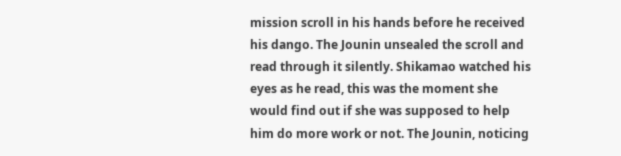mission scroll in his hands before he received his dango. The Jounin unsealed the scroll and read through it silently. Shikamao watched his eyes as he read, this was the moment she would find out if she was supposed to help him do more work or not. The Jounin, noticing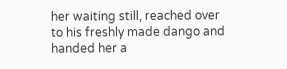her waiting still, reached over to his freshly made dango and handed her a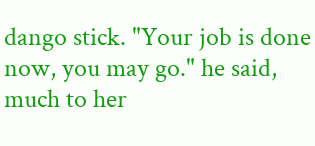dango stick. "Your job is done now, you may go." he said, much to her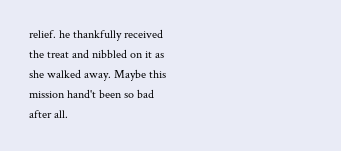relief. he thankfully received the treat and nibbled on it as she walked away. Maybe this mission hand't been so bad after all.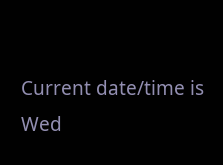Current date/time is Wed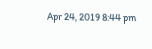Apr 24, 2019 8:44 pm